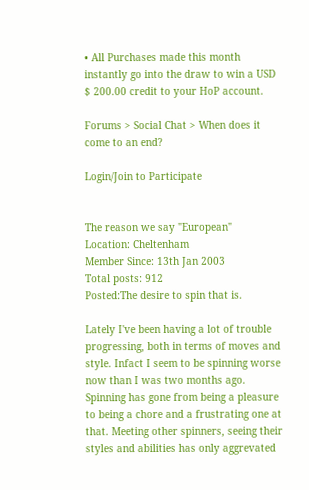• All Purchases made this month instantly go into the draw to win a USD $ 200.00 credit to your HoP account.

Forums > Social Chat > When does it come to an end?

Login/Join to Participate


The reason we say "European"
Location: Cheltenham
Member Since: 13th Jan 2003
Total posts: 912
Posted:The desire to spin that is.

Lately I've been having a lot of trouble progressing, both in terms of moves and style. Infact I seem to be spinning worse now than I was two months ago. Spinning has gone from being a pleasure to being a chore and a frustrating one at that. Meeting other spinners, seeing their styles and abilities has only aggrevated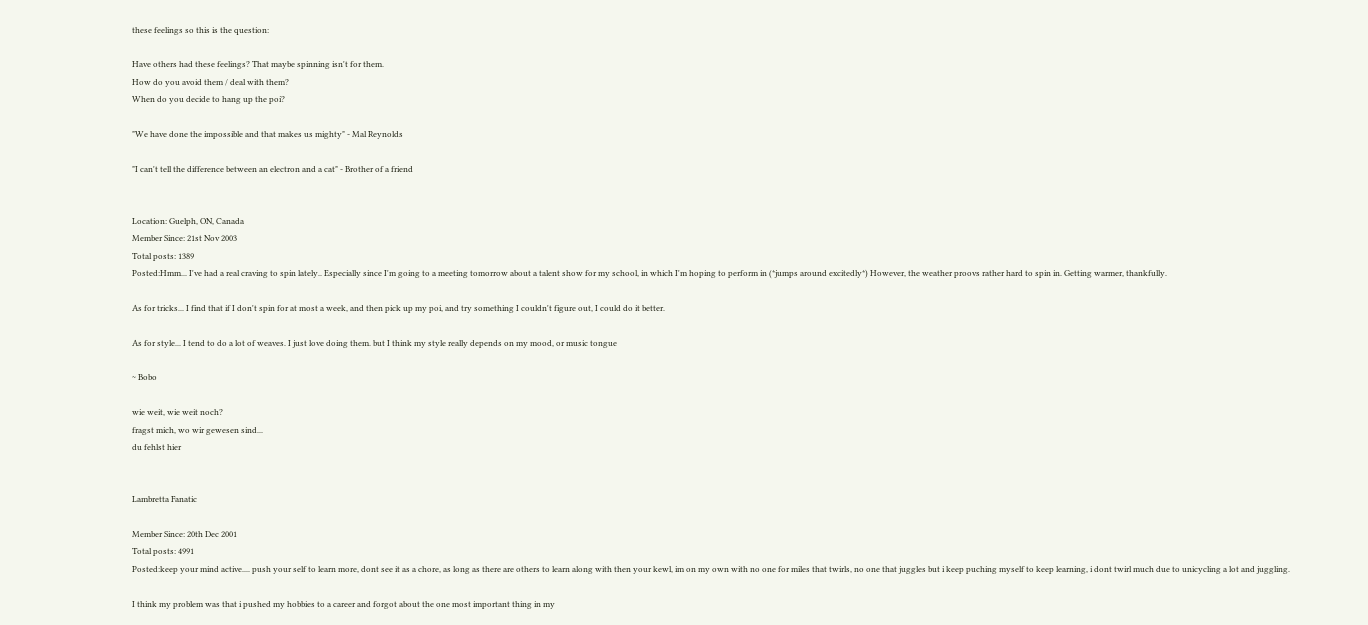these feelings so this is the question:

Have others had these feelings? That maybe spinning isn't for them.
How do you avoid them / deal with them?
When do you decide to hang up the poi?

"We have done the impossible and that makes us mighty" - Mal Reynolds

"I can't tell the difference between an electron and a cat" - Brother of a friend


Location: Guelph, ON, Canada
Member Since: 21st Nov 2003
Total posts: 1389
Posted:Hmm... I've had a real craving to spin lately.. Especially since I'm going to a meeting tomorrow about a talent show for my school, in which I'm hoping to perform in (*jumps around excitedly*) However, the weather proovs rather hard to spin in. Getting warmer, thankfully.

As for tricks... I find that if I don't spin for at most a week, and then pick up my poi, and try something I couldn't figure out, I could do it better.

As for style... I tend to do a lot of weaves. I just love doing them. but I think my style really depends on my mood, or music tongue

~ Bobo

wie weit, wie weit noch?
fragst mich, wo wir gewesen sind...
du fehlst hier


Lambretta Fanatic

Member Since: 20th Dec 2001
Total posts: 4991
Posted:keep your mind active.... push your self to learn more, dont see it as a chore, as long as there are others to learn along with then your kewl, im on my own with no one for miles that twirls, no one that juggles but i keep puching myself to keep learning, i dont twirl much due to unicycling a lot and juggling.

I think my problem was that i pushed my hobbies to a career and forgot about the one most important thing in my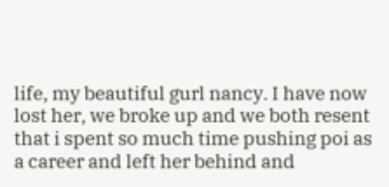life, my beautiful gurl nancy. I have now lost her, we broke up and we both resent that i spent so much time pushing poi as a career and left her behind and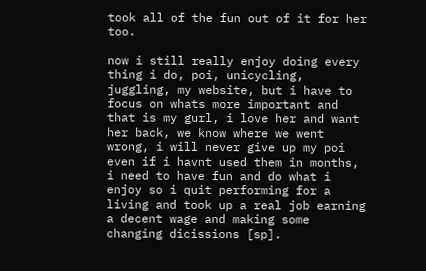took all of the fun out of it for her too.

now i still really enjoy doing every thing i do, poi, unicycling, juggling, my website, but i have to focus on whats more important and that is my gurl, i love her and want her back, we know where we went wrong, i will never give up my poi even if i havnt used them in months, i need to have fun and do what i enjoy so i quit performing for a living and took up a real job earning a decent wage and making some changing dicissions [sp].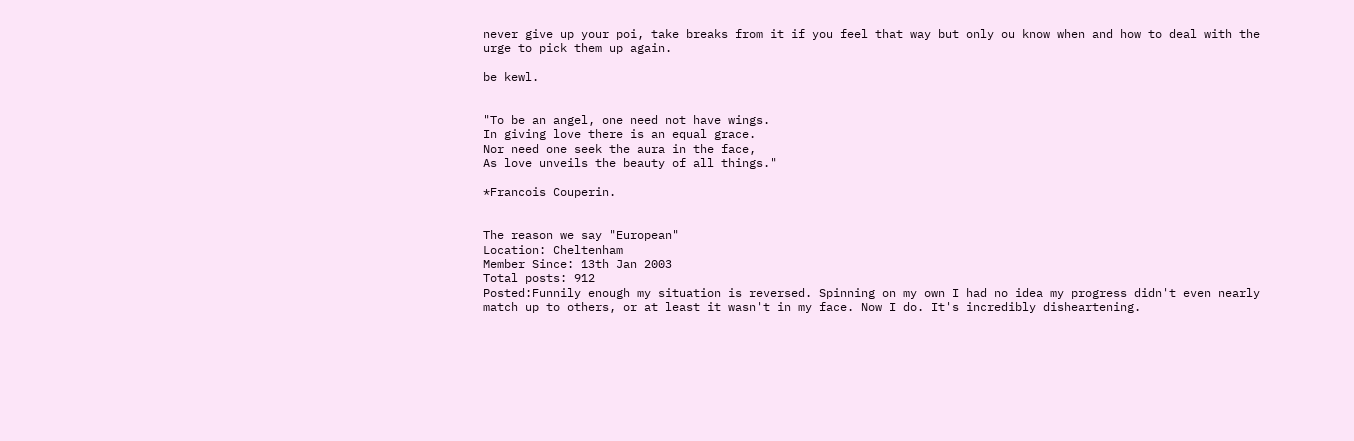never give up your poi, take breaks from it if you feel that way but only ou know when and how to deal with the urge to pick them up again.

be kewl.


"To be an angel, one need not have wings.
In giving love there is an equal grace.
Nor need one seek the aura in the face,
As love unveils the beauty of all things."

*Francois Couperin.


The reason we say "European"
Location: Cheltenham
Member Since: 13th Jan 2003
Total posts: 912
Posted:Funnily enough my situation is reversed. Spinning on my own I had no idea my progress didn't even nearly match up to others, or at least it wasn't in my face. Now I do. It's incredibly disheartening.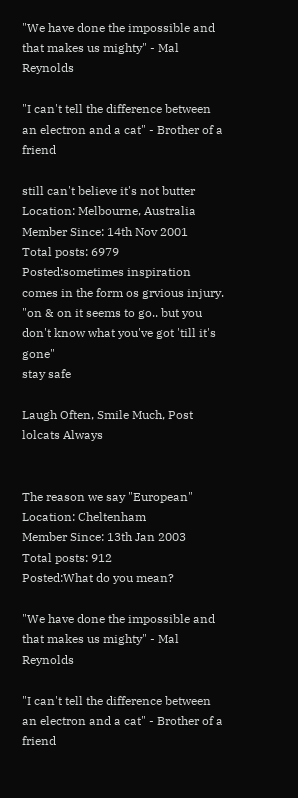"We have done the impossible and that makes us mighty" - Mal Reynolds

"I can't tell the difference between an electron and a cat" - Brother of a friend

still can't believe it's not butter
Location: Melbourne, Australia
Member Since: 14th Nov 2001
Total posts: 6979
Posted:sometimes inspiration comes in the form os grvious injury.
"on & on it seems to go.. but you don't know what you've got 'till it's gone"
stay safe

Laugh Often, Smile Much, Post lolcats Always


The reason we say "European"
Location: Cheltenham
Member Since: 13th Jan 2003
Total posts: 912
Posted:What do you mean?

"We have done the impossible and that makes us mighty" - Mal Reynolds

"I can't tell the difference between an electron and a cat" - Brother of a friend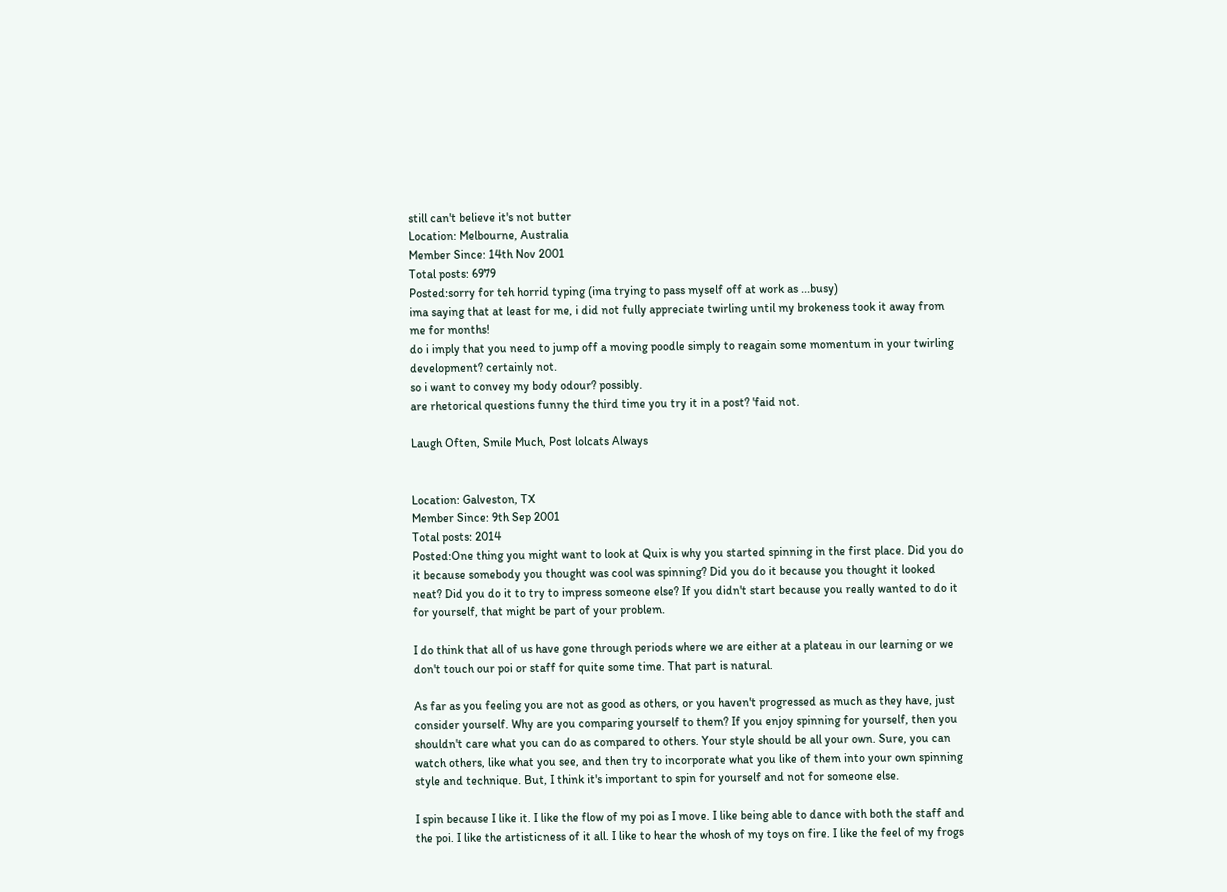still can't believe it's not butter
Location: Melbourne, Australia
Member Since: 14th Nov 2001
Total posts: 6979
Posted:sorry for teh horrid typing (ima trying to pass myself off at work as ...busy)
ima saying that at least for me, i did not fully appreciate twirling until my brokeness took it away from me for months!
do i imply that you need to jump off a moving poodle simply to reagain some momentum in your twirling development? certainly not.
so i want to convey my body odour? possibly.
are rhetorical questions funny the third time you try it in a post? 'faid not.

Laugh Often, Smile Much, Post lolcats Always


Location: Galveston, TX
Member Since: 9th Sep 2001
Total posts: 2014
Posted:One thing you might want to look at Quix is why you started spinning in the first place. Did you do it because somebody you thought was cool was spinning? Did you do it because you thought it looked neat? Did you do it to try to impress someone else? If you didn't start because you really wanted to do it for yourself, that might be part of your problem.

I do think that all of us have gone through periods where we are either at a plateau in our learning or we don't touch our poi or staff for quite some time. That part is natural.

As far as you feeling you are not as good as others, or you haven't progressed as much as they have, just consider yourself. Why are you comparing yourself to them? If you enjoy spinning for yourself, then you shouldn't care what you can do as compared to others. Your style should be all your own. Sure, you can watch others, like what you see, and then try to incorporate what you like of them into your own spinning style and technique. But, I think it's important to spin for yourself and not for someone else.

I spin because I like it. I like the flow of my poi as I move. I like being able to dance with both the staff and the poi. I like the artisticness of it all. I like to hear the whosh of my toys on fire. I like the feel of my frogs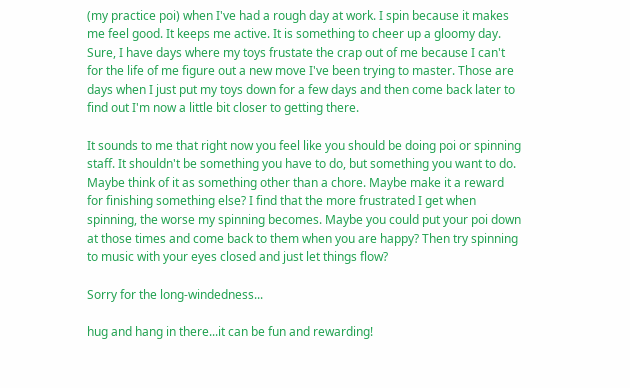(my practice poi) when I've had a rough day at work. I spin because it makes me feel good. It keeps me active. It is something to cheer up a gloomy day. Sure, I have days where my toys frustate the crap out of me because I can't for the life of me figure out a new move I've been trying to master. Those are days when I just put my toys down for a few days and then come back later to find out I'm now a little bit closer to getting there.

It sounds to me that right now you feel like you should be doing poi or spinning staff. It shouldn't be something you have to do, but something you want to do. Maybe think of it as something other than a chore. Maybe make it a reward for finishing something else? I find that the more frustrated I get when spinning, the worse my spinning becomes. Maybe you could put your poi down at those times and come back to them when you are happy? Then try spinning to music with your eyes closed and just let things flow?

Sorry for the long-windedness...

hug and hang in there...it can be fun and rewarding!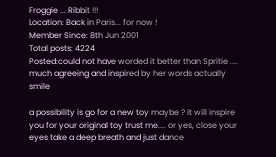Froggie ... Ribbit !!!
Location: Back in Paris... for now !
Member Since: 8th Jun 2001
Total posts: 4224
Posted:could not have worded it better than Spritie .... much agreeing and inspired by her words actually smile

a possibility is go for a new toy maybe ? it will inspire you for your original toy trust me.... or yes, close your eyes take a deep breath and just dance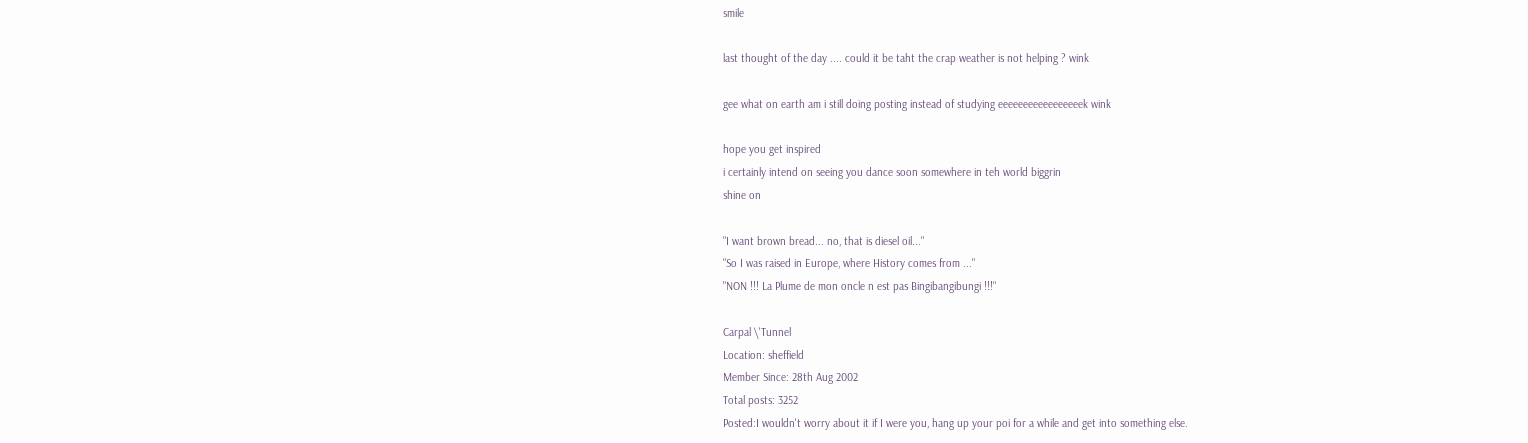smile

last thought of the day .... could it be taht the crap weather is not helping ? wink

gee what on earth am i still doing posting instead of studying eeeeeeeeeeeeeeeeek wink

hope you get inspired
i certainly intend on seeing you dance soon somewhere in teh world biggrin
shine on

"I want brown bread... no, that is diesel oil..."
"So I was raised in Europe, where History comes from ..."
"NON !!! La Plume de mon oncle n est pas Bingibangibungi !!!"

Carpal \'Tunnel
Location: sheffield
Member Since: 28th Aug 2002
Total posts: 3252
Posted:I wouldn't worry about it if I were you, hang up your poi for a while and get into something else.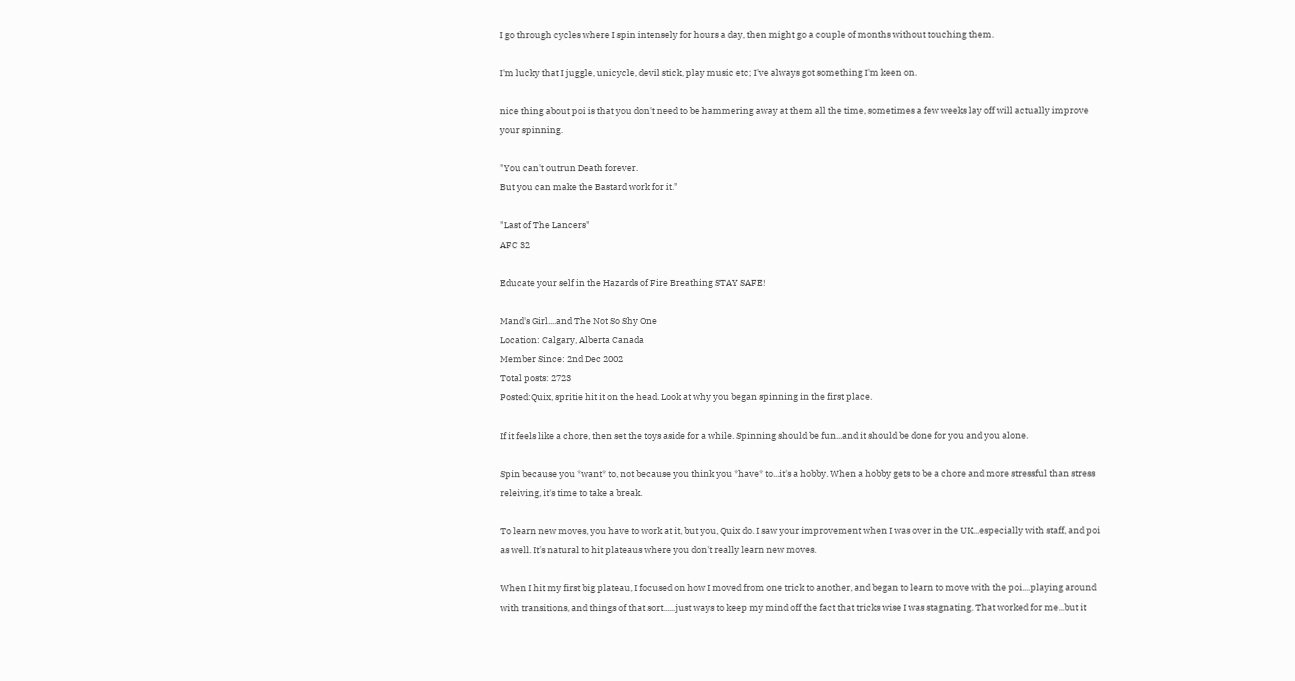I go through cycles where I spin intensely for hours a day, then might go a couple of months without touching them.

I'm lucky that I juggle, unicycle, devil stick, play music etc; I've always got something I'm keen on.

nice thing about poi is that you don't need to be hammering away at them all the time, sometimes a few weeks lay off will actually improve your spinning.

"You can't outrun Death forever.
But you can make the Bastard work for it."

"Last of The Lancers"
AFC 32

Educate your self in the Hazards of Fire Breathing STAY SAFE!

Mand's Girl....and The Not So Shy One
Location: Calgary, Alberta Canada
Member Since: 2nd Dec 2002
Total posts: 2723
Posted:Quix, spritie hit it on the head. Look at why you began spinning in the first place.

If it feels like a chore, then set the toys aside for a while. Spinning should be fun...and it should be done for you and you alone.

Spin because you *want* to, not because you think you *have* to...it's a hobby. When a hobby gets to be a chore and more stressful than stress releiving, it's time to take a break.

To learn new moves, you have to work at it, but you, Quix do. I saw your improvement when I was over in the UK...especially with staff, and poi as well. It's natural to hit plateaus where you don't really learn new moves.

When I hit my first big plateau, I focused on how I moved from one trick to another, and began to learn to move with the poi....playing around with transitions, and things of that sort......just ways to keep my mind off the fact that tricks wise I was stagnating. That worked for me...but it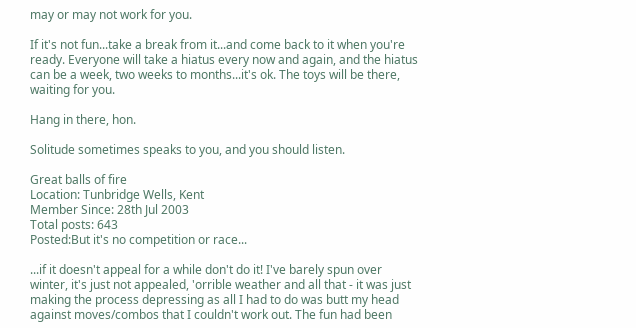may or may not work for you.

If it's not fun...take a break from it...and come back to it when you're ready. Everyone will take a hiatus every now and again, and the hiatus can be a week, two weeks to months...it's ok. The toys will be there, waiting for you.

Hang in there, hon.

Solitude sometimes speaks to you, and you should listen.

Great balls of fire
Location: Tunbridge Wells, Kent
Member Since: 28th Jul 2003
Total posts: 643
Posted:But it's no competition or race...

...if it doesn't appeal for a while don't do it! I've barely spun over winter, it's just not appealed, 'orrible weather and all that - it was just making the process depressing as all I had to do was butt my head against moves/combos that I couldn't work out. The fun had been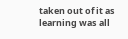taken out of it as learning was all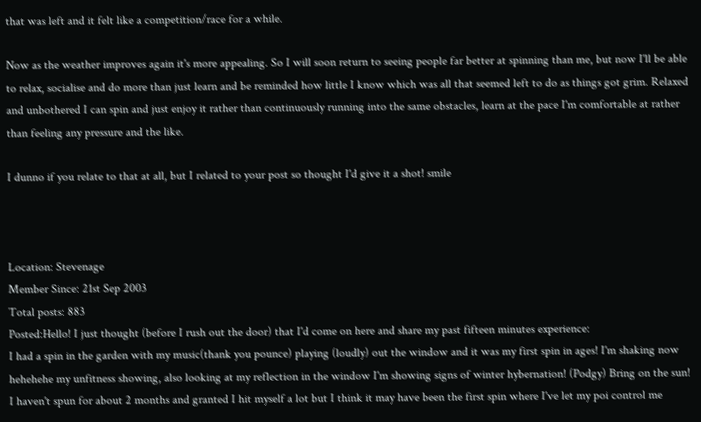that was left and it felt like a competition/race for a while.

Now as the weather improves again it's more appealing. So I will soon return to seeing people far better at spinning than me, but now I'll be able to relax, socialise and do more than just learn and be reminded how little I know which was all that seemed left to do as things got grim. Relaxed and unbothered I can spin and just enjoy it rather than continuously running into the same obstacles, learn at the pace I'm comfortable at rather than feeling any pressure and the like.

I dunno if you relate to that at all, but I related to your post so thought I'd give it a shot! smile



Location: Stevenage
Member Since: 21st Sep 2003
Total posts: 883
Posted:Hello! I just thought (before I rush out the door) that I'd come on here and share my past fifteen minutes experience:
I had a spin in the garden with my music(thank you pounce) playing (loudly) out the window and it was my first spin in ages! I'm shaking now hehehehe my unfitness showing, also looking at my reflection in the window I'm showing signs of winter hybernation! (Podgy) Bring on the sun!
I haven't spun for about 2 months and granted I hit myself a lot but I think it may have been the first spin where I've let my poi control me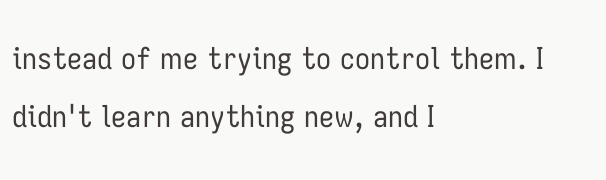instead of me trying to control them. I didn't learn anything new, and I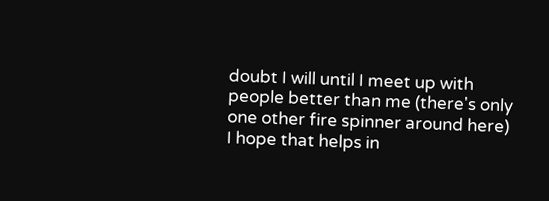doubt I will until I meet up with people better than me (there's only one other fire spinner around here)
I hope that helps in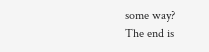some way?
The end is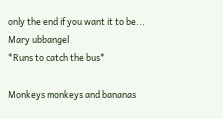only the end if you want it to be...
Mary ubbangel
*Runs to catch the bus*

Monkeys monkeys and bananas